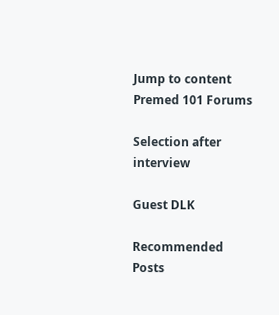Jump to content
Premed 101 Forums

Selection after interview

Guest DLK

Recommended Posts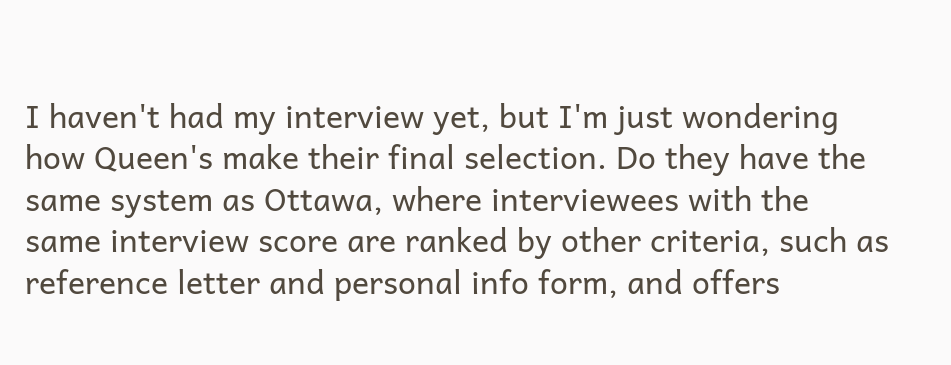I haven't had my interview yet, but I'm just wondering how Queen's make their final selection. Do they have the same system as Ottawa, where interviewees with the same interview score are ranked by other criteria, such as reference letter and personal info form, and offers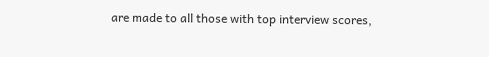are made to all those with top interview scores,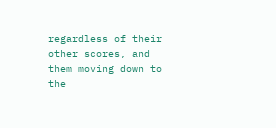regardless of their other scores, and them moving down to the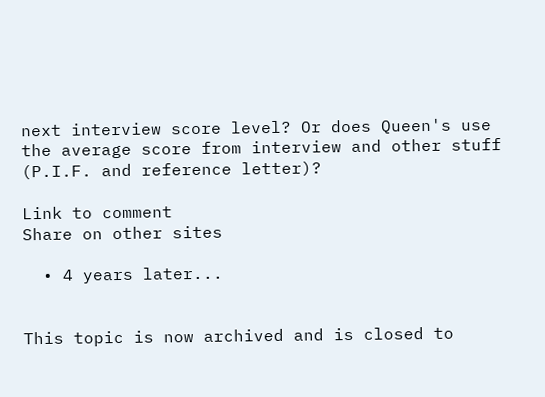next interview score level? Or does Queen's use the average score from interview and other stuff (P.I.F. and reference letter)?

Link to comment
Share on other sites

  • 4 years later...


This topic is now archived and is closed to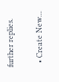further replies.

  • Create New...